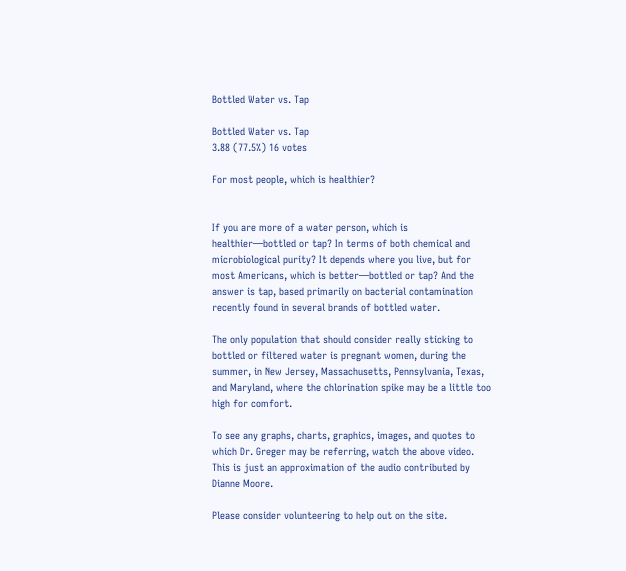Bottled Water vs. Tap

Bottled Water vs. Tap
3.88 (77.5%) 16 votes

For most people, which is healthier?


If you are more of a water person, which is healthier—bottled or tap? In terms of both chemical and microbiological purity? It depends where you live, but for most Americans, which is better—bottled or tap? And the answer is tap, based primarily on bacterial contamination recently found in several brands of bottled water.

The only population that should consider really sticking to bottled or filtered water is pregnant women, during the summer, in New Jersey, Massachusetts, Pennsylvania, Texas, and Maryland, where the chlorination spike may be a little too high for comfort.

To see any graphs, charts, graphics, images, and quotes to which Dr. Greger may be referring, watch the above video. This is just an approximation of the audio contributed by Dianne Moore.

Please consider volunteering to help out on the site.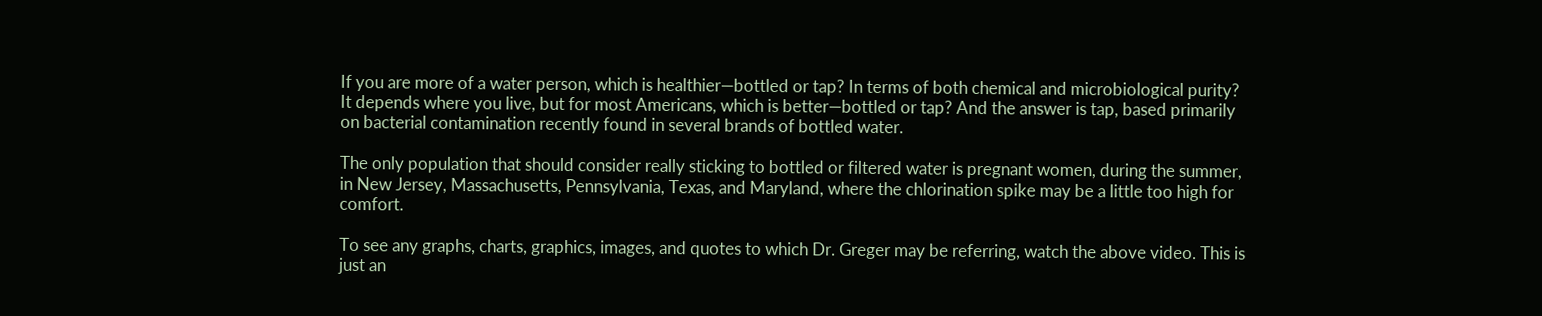If you are more of a water person, which is healthier—bottled or tap? In terms of both chemical and microbiological purity? It depends where you live, but for most Americans, which is better—bottled or tap? And the answer is tap, based primarily on bacterial contamination recently found in several brands of bottled water.

The only population that should consider really sticking to bottled or filtered water is pregnant women, during the summer, in New Jersey, Massachusetts, Pennsylvania, Texas, and Maryland, where the chlorination spike may be a little too high for comfort.

To see any graphs, charts, graphics, images, and quotes to which Dr. Greger may be referring, watch the above video. This is just an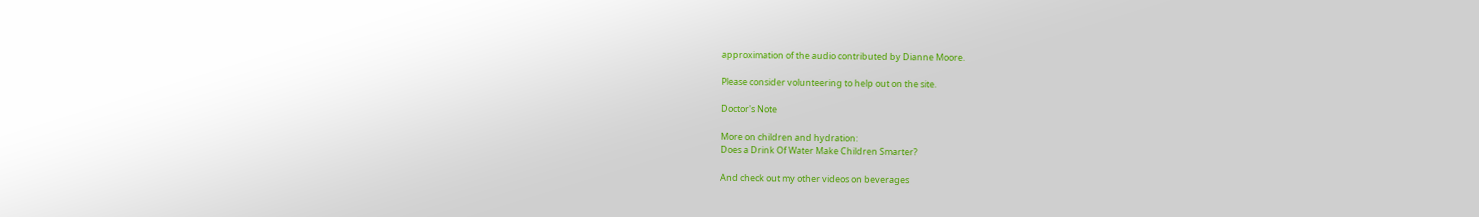approximation of the audio contributed by Dianne Moore.

Please consider volunteering to help out on the site.

Doctor's Note

More on children and hydration:
Does a Drink Of Water Make Children Smarter?

And check out my other videos on beverages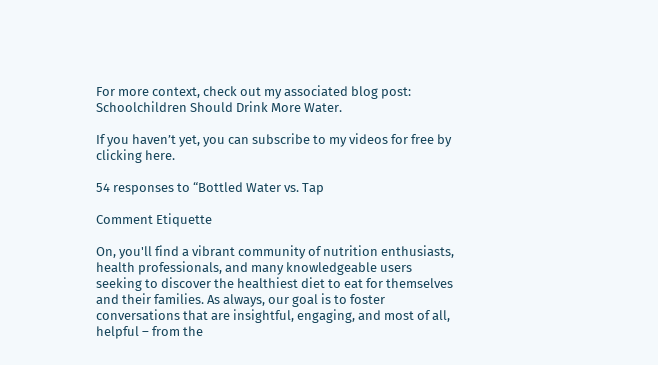For more context, check out my associated blog post: Schoolchildren Should Drink More Water.

If you haven’t yet, you can subscribe to my videos for free by clicking here.

54 responses to “Bottled Water vs. Tap

Comment Etiquette

On, you'll find a vibrant community of nutrition enthusiasts, health professionals, and many knowledgeable users seeking to discover the healthiest diet to eat for themselves and their families. As always, our goal is to foster conversations that are insightful, engaging, and most of all, helpful – from the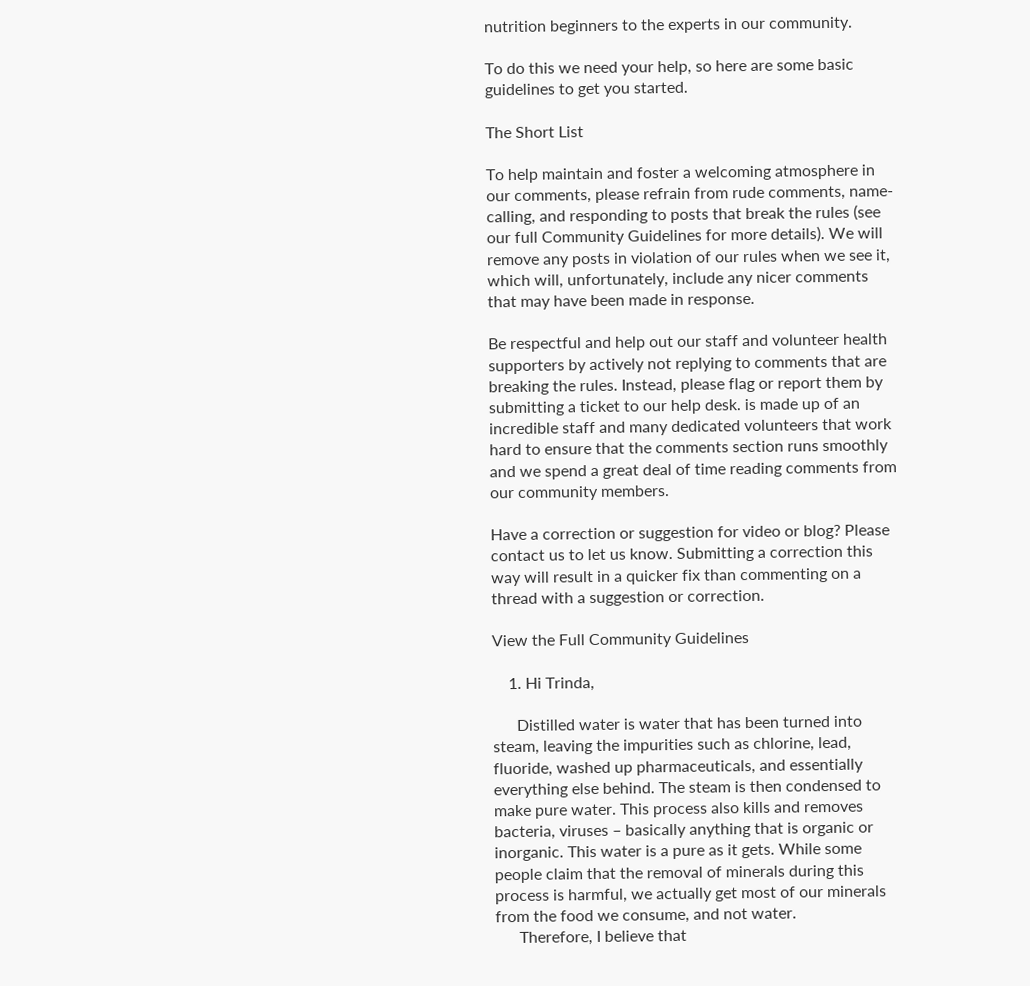nutrition beginners to the experts in our community.

To do this we need your help, so here are some basic guidelines to get you started.

The Short List

To help maintain and foster a welcoming atmosphere in our comments, please refrain from rude comments, name-calling, and responding to posts that break the rules (see our full Community Guidelines for more details). We will remove any posts in violation of our rules when we see it, which will, unfortunately, include any nicer comments that may have been made in response.

Be respectful and help out our staff and volunteer health supporters by actively not replying to comments that are breaking the rules. Instead, please flag or report them by submitting a ticket to our help desk. is made up of an incredible staff and many dedicated volunteers that work hard to ensure that the comments section runs smoothly and we spend a great deal of time reading comments from our community members.

Have a correction or suggestion for video or blog? Please contact us to let us know. Submitting a correction this way will result in a quicker fix than commenting on a thread with a suggestion or correction.

View the Full Community Guidelines

    1. Hi Trinda,

      Distilled water is water that has been turned into steam, leaving the impurities such as chlorine, lead, fluoride, washed up pharmaceuticals, and essentially everything else behind. The steam is then condensed to make pure water. This process also kills and removes bacteria, viruses – basically anything that is organic or inorganic. This water is a pure as it gets. While some people claim that the removal of minerals during this process is harmful, we actually get most of our minerals from the food we consume, and not water.
      Therefore, I believe that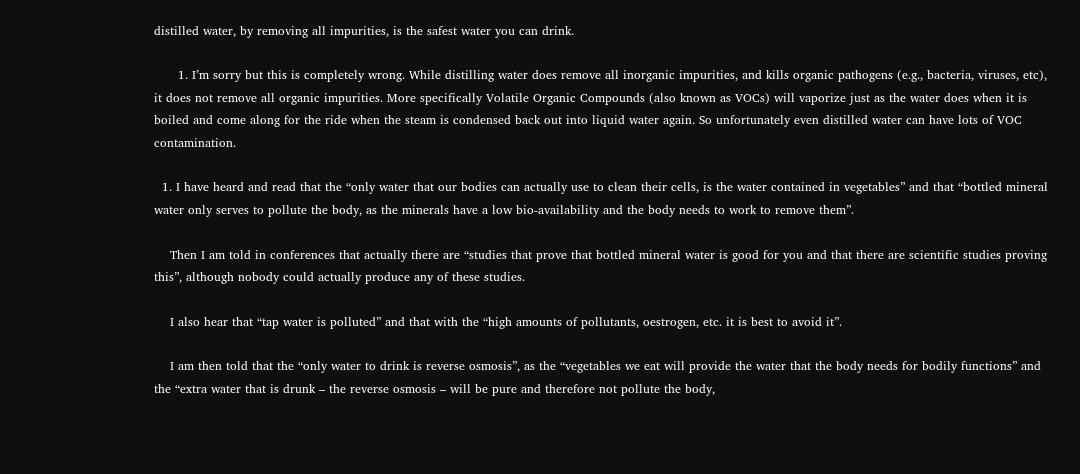distilled water, by removing all impurities, is the safest water you can drink.

      1. I’m sorry but this is completely wrong. While distilling water does remove all inorganic impurities, and kills organic pathogens (e.g., bacteria, viruses, etc), it does not remove all organic impurities. More specifically Volatile Organic Compounds (also known as VOCs) will vaporize just as the water does when it is boiled and come along for the ride when the steam is condensed back out into liquid water again. So unfortunately even distilled water can have lots of VOC contamination.

  1. I have heard and read that the “only water that our bodies can actually use to clean their cells, is the water contained in vegetables” and that “bottled mineral water only serves to pollute the body, as the minerals have a low bio-availability and the body needs to work to remove them”.

    Then I am told in conferences that actually there are “studies that prove that bottled mineral water is good for you and that there are scientific studies proving this”, although nobody could actually produce any of these studies.

    I also hear that “tap water is polluted” and that with the “high amounts of pollutants, oestrogen, etc. it is best to avoid it”.

    I am then told that the “only water to drink is reverse osmosis”, as the “vegetables we eat will provide the water that the body needs for bodily functions” and the “extra water that is drunk – the reverse osmosis – will be pure and therefore not pollute the body,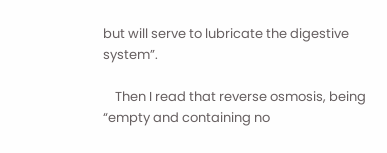but will serve to lubricate the digestive system”.

    Then I read that reverse osmosis, being “empty and containing no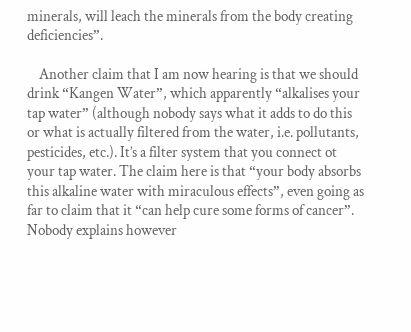minerals, will leach the minerals from the body creating deficiencies”.

    Another claim that I am now hearing is that we should drink “Kangen Water”, which apparently “alkalises your tap water” (although nobody says what it adds to do this or what is actually filtered from the water, i.e. pollutants, pesticides, etc.). It’s a filter system that you connect ot your tap water. The claim here is that “your body absorbs this alkaline water with miraculous effects”, even going as far to claim that it “can help cure some forms of cancer”. Nobody explains however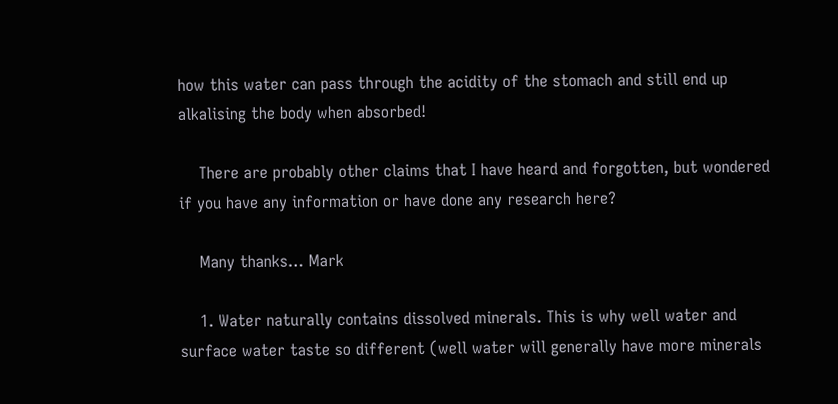how this water can pass through the acidity of the stomach and still end up alkalising the body when absorbed!

    There are probably other claims that I have heard and forgotten, but wondered if you have any information or have done any research here?

    Many thanks… Mark

    1. Water naturally contains dissolved minerals. This is why well water and surface water taste so different (well water will generally have more minerals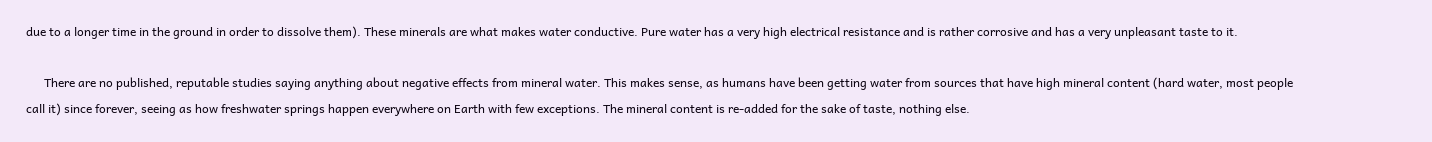due to a longer time in the ground in order to dissolve them). These minerals are what makes water conductive. Pure water has a very high electrical resistance and is rather corrosive and has a very unpleasant taste to it.

      There are no published, reputable studies saying anything about negative effects from mineral water. This makes sense, as humans have been getting water from sources that have high mineral content (hard water, most people call it) since forever, seeing as how freshwater springs happen everywhere on Earth with few exceptions. The mineral content is re-added for the sake of taste, nothing else.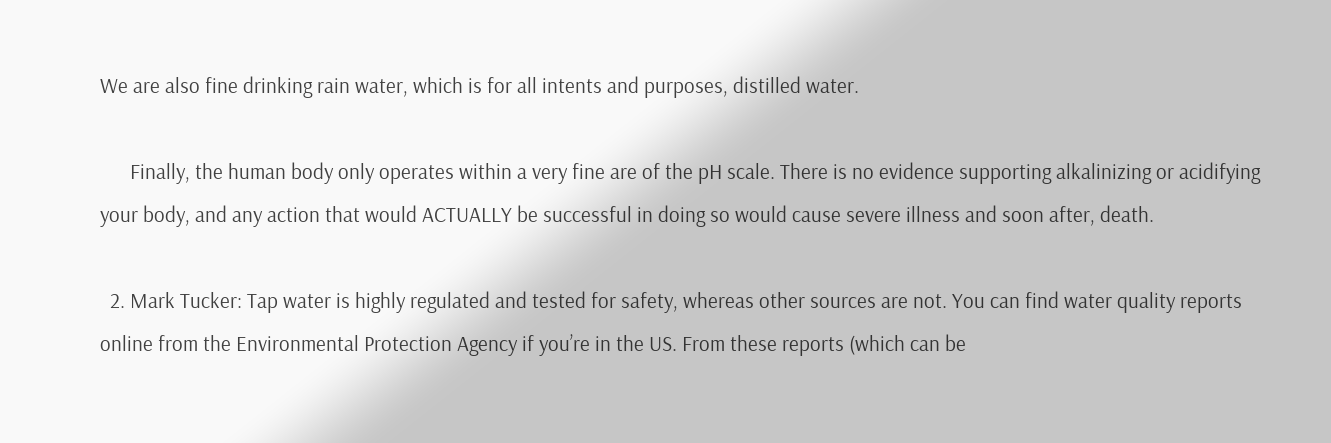We are also fine drinking rain water, which is for all intents and purposes, distilled water.

      Finally, the human body only operates within a very fine are of the pH scale. There is no evidence supporting alkalinizing or acidifying your body, and any action that would ACTUALLY be successful in doing so would cause severe illness and soon after, death.

  2. Mark Tucker: Tap water is highly regulated and tested for safety, whereas other sources are not. You can find water quality reports online from the Environmental Protection Agency if you’re in the US. From these reports (which can be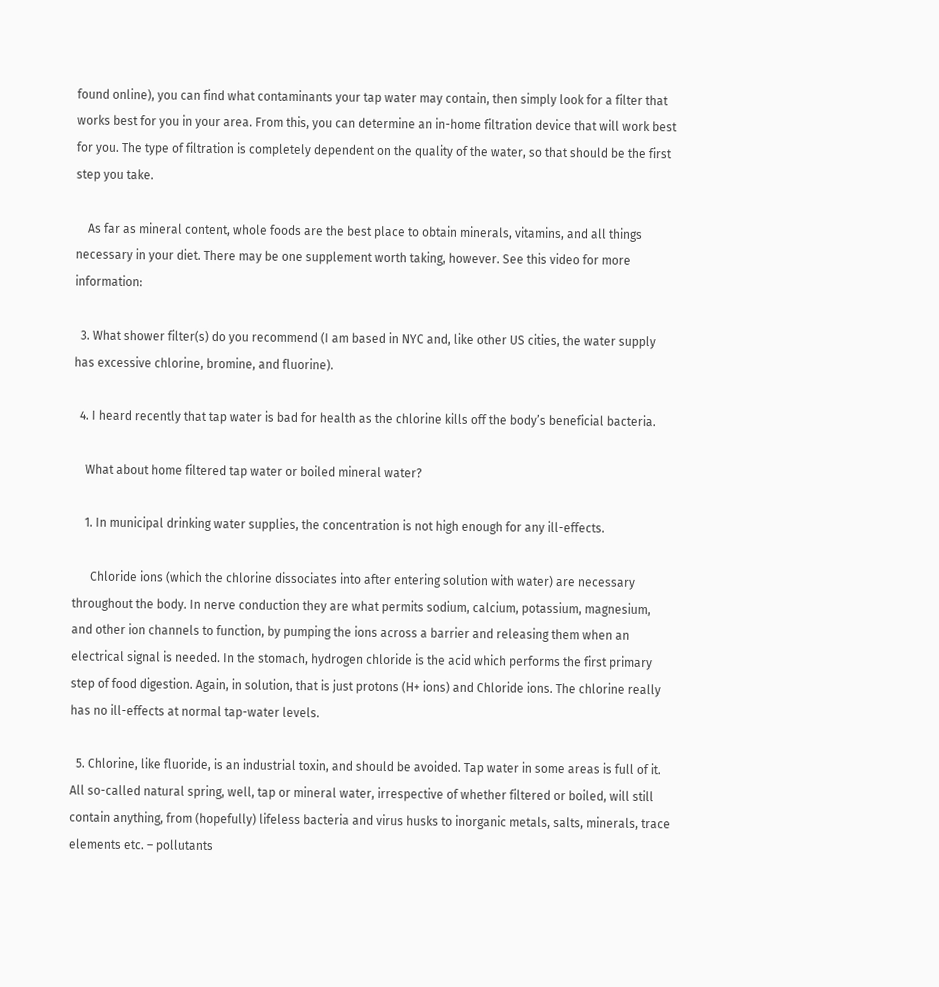found online), you can find what contaminants your tap water may contain, then simply look for a filter that works best for you in your area. From this, you can determine an in-home filtration device that will work best for you. The type of filtration is completely dependent on the quality of the water, so that should be the first step you take.

    As far as mineral content, whole foods are the best place to obtain minerals, vitamins, and all things necessary in your diet. There may be one supplement worth taking, however. See this video for more information:

  3. What shower filter(s) do you recommend (I am based in NYC and, like other US cities, the water supply has excessive chlorine, bromine, and fluorine).

  4. I heard recently that tap water is bad for health as the chlorine kills off the body’s beneficial bacteria.

    What about home filtered tap water or boiled mineral water?

    1. In municipal drinking water supplies, the concentration is not high enough for any ill-effects.

      Chloride ions (which the chlorine dissociates into after entering solution with water) are necessary throughout the body. In nerve conduction they are what permits sodium, calcium, potassium, magnesium, and other ion channels to function, by pumping the ions across a barrier and releasing them when an electrical signal is needed. In the stomach, hydrogen chloride is the acid which performs the first primary step of food digestion. Again, in solution, that is just protons (H+ ions) and Chloride ions. The chlorine really has no ill-effects at normal tap-water levels.

  5. Chlorine, like fluoride, is an industrial toxin, and should be avoided. Tap water in some areas is full of it. All so-called natural spring, well, tap or mineral water, irrespective of whether filtered or boiled, will still contain anything, from (hopefully) lifeless bacteria and virus husks to inorganic metals, salts, minerals, trace elements etc. – pollutants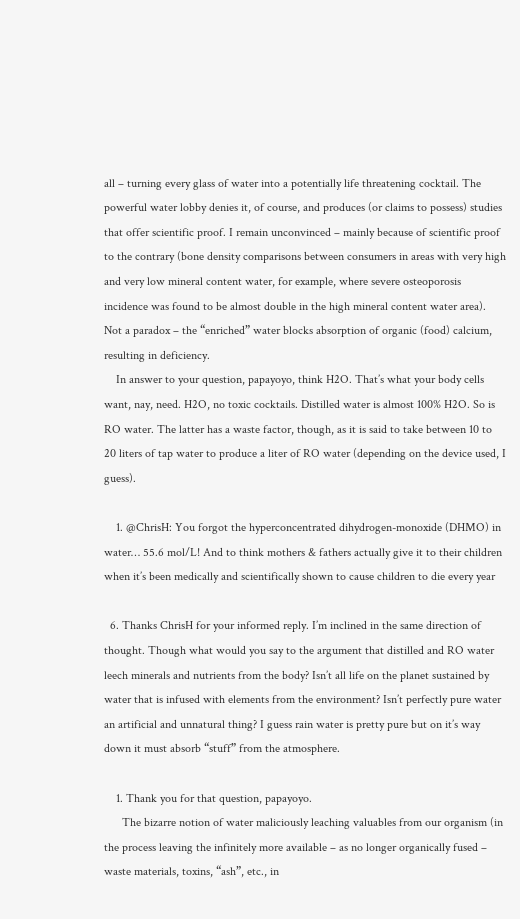all – turning every glass of water into a potentially life threatening cocktail. The powerful water lobby denies it, of course, and produces (or claims to possess) studies that offer scientific proof. I remain unconvinced – mainly because of scientific proof to the contrary (bone density comparisons between consumers in areas with very high and very low mineral content water, for example, where severe osteoporosis incidence was found to be almost double in the high mineral content water area). Not a paradox – the “enriched” water blocks absorption of organic (food) calcium, resulting in deficiency.
    In answer to your question, papayoyo, think H2O. That’s what your body cells want, nay, need. H2O, no toxic cocktails. Distilled water is almost 100% H2O. So is RO water. The latter has a waste factor, though, as it is said to take between 10 to 20 liters of tap water to produce a liter of RO water (depending on the device used, I guess).

    1. @ChrisH: You forgot the hyperconcentrated dihydrogen-monoxide (DHMO) in water… 55.6 mol/L! And to think mothers & fathers actually give it to their children when it’s been medically and scientifically shown to cause children to die every year

  6. Thanks ChrisH for your informed reply. I’m inclined in the same direction of thought. Though what would you say to the argument that distilled and RO water leech minerals and nutrients from the body? Isn’t all life on the planet sustained by water that is infused with elements from the environment? Isn’t perfectly pure water an artificial and unnatural thing? I guess rain water is pretty pure but on it’s way down it must absorb “stuff” from the atmosphere.

    1. Thank you for that question, papayoyo.
      The bizarre notion of water maliciously leaching valuables from our organism (in the process leaving the infinitely more available – as no longer organically fused – waste materials, toxins, “ash”, etc., in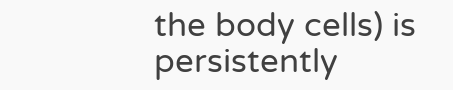the body cells) is persistently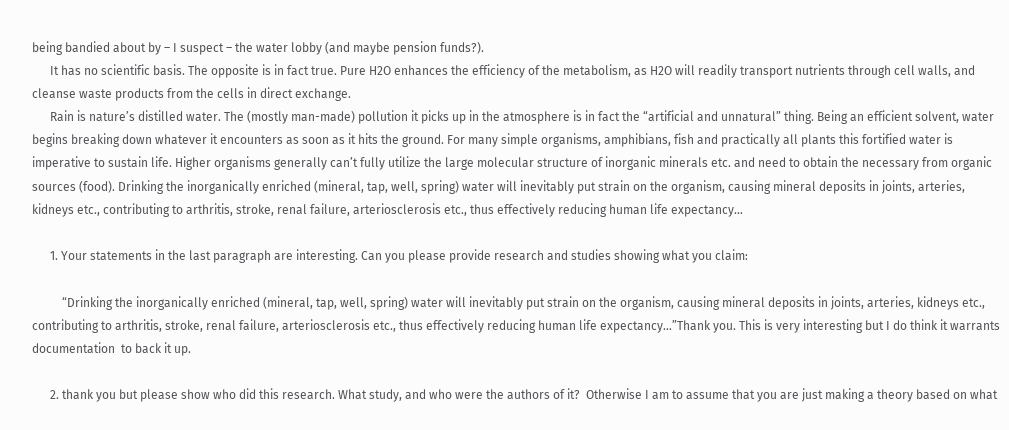being bandied about by – I suspect – the water lobby (and maybe pension funds?).
      It has no scientific basis. The opposite is in fact true. Pure H2O enhances the efficiency of the metabolism, as H2O will readily transport nutrients through cell walls, and cleanse waste products from the cells in direct exchange.
      Rain is nature’s distilled water. The (mostly man-made) pollution it picks up in the atmosphere is in fact the “artificial and unnatural” thing. Being an efficient solvent, water begins breaking down whatever it encounters as soon as it hits the ground. For many simple organisms, amphibians, fish and practically all plants this fortified water is imperative to sustain life. Higher organisms generally can’t fully utilize the large molecular structure of inorganic minerals etc. and need to obtain the necessary from organic sources (food). Drinking the inorganically enriched (mineral, tap, well, spring) water will inevitably put strain on the organism, causing mineral deposits in joints, arteries, kidneys etc., contributing to arthritis, stroke, renal failure, arteriosclerosis etc., thus effectively reducing human life expectancy…

      1. Your statements in the last paragraph are interesting. Can you please provide research and studies showing what you claim:

          “Drinking the inorganically enriched (mineral, tap, well, spring) water will inevitably put strain on the organism, causing mineral deposits in joints, arteries, kidneys etc., contributing to arthritis, stroke, renal failure, arteriosclerosis etc., thus effectively reducing human life expectancy…”Thank you. This is very interesting but I do think it warrants documentation  to back it up.

      2. thank you but please show who did this research. What study, and who were the authors of it?  Otherwise I am to assume that you are just making a theory based on what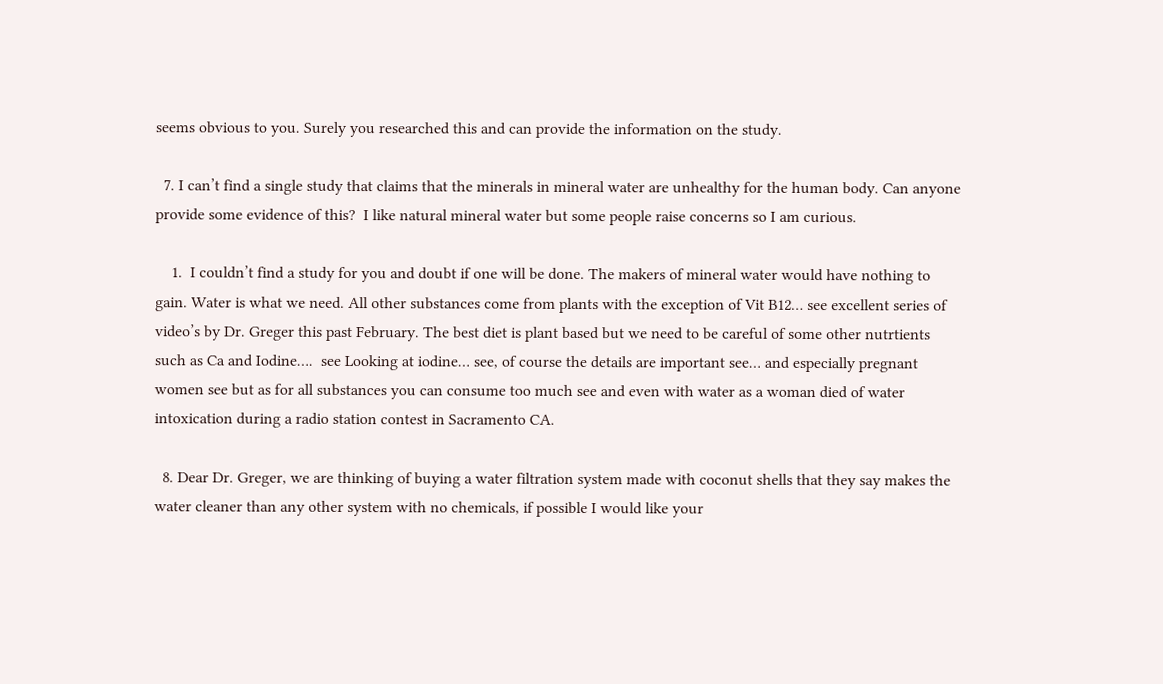seems obvious to you. Surely you researched this and can provide the information on the study.

  7. I can’t find a single study that claims that the minerals in mineral water are unhealthy for the human body. Can anyone provide some evidence of this?  I like natural mineral water but some people raise concerns so I am curious.

    1.  I couldn’t find a study for you and doubt if one will be done. The makers of mineral water would have nothing to gain. Water is what we need. All other substances come from plants with the exception of Vit B12… see excellent series of video’s by Dr. Greger this past February. The best diet is plant based but we need to be careful of some other nutrtients such as Ca and Iodine….  see Looking at iodine… see, of course the details are important see… and especially pregnant women see but as for all substances you can consume too much see and even with water as a woman died of water intoxication during a radio station contest in Sacramento CA.

  8. Dear Dr. Greger, we are thinking of buying a water filtration system made with coconut shells that they say makes the water cleaner than any other system with no chemicals, if possible I would like your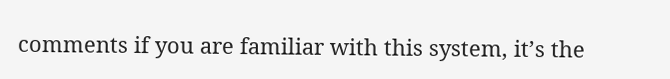comments if you are familiar with this system, it’s the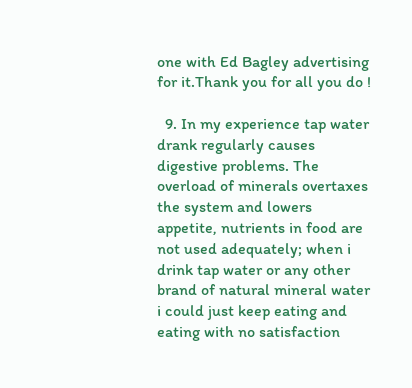one with Ed Bagley advertising for it.Thank you for all you do !

  9. In my experience tap water drank regularly causes digestive problems. The overload of minerals overtaxes the system and lowers appetite, nutrients in food are not used adequately; when i drink tap water or any other brand of natural mineral water i could just keep eating and eating with no satisfaction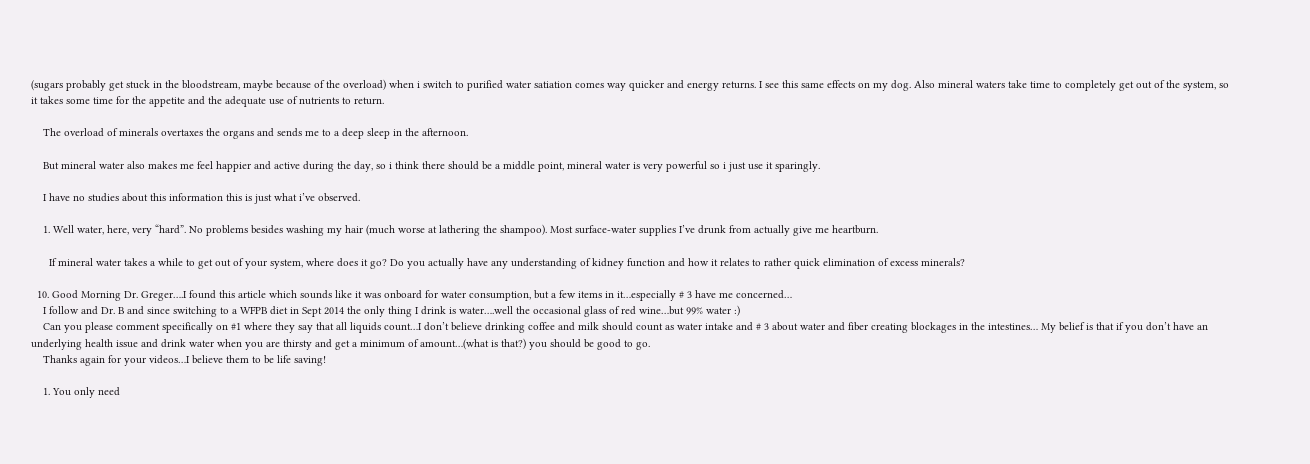(sugars probably get stuck in the bloodstream, maybe because of the overload) when i switch to purified water satiation comes way quicker and energy returns. I see this same effects on my dog. Also mineral waters take time to completely get out of the system, so it takes some time for the appetite and the adequate use of nutrients to return.

    The overload of minerals overtaxes the organs and sends me to a deep sleep in the afternoon.

    But mineral water also makes me feel happier and active during the day, so i think there should be a middle point, mineral water is very powerful so i just use it sparingly.

    I have no studies about this information this is just what i’ve observed.

    1. Well water, here, very “hard”. No problems besides washing my hair (much worse at lathering the shampoo). Most surface-water supplies I’ve drunk from actually give me heartburn.

      If mineral water takes a while to get out of your system, where does it go? Do you actually have any understanding of kidney function and how it relates to rather quick elimination of excess minerals?

  10. Good Morning Dr. Greger….I found this article which sounds like it was onboard for water consumption, but a few items in it…especially # 3 have me concerned…
    I follow and Dr. B and since switching to a WFPB diet in Sept 2014 the only thing I drink is water….well the occasional glass of red wine…but 99% water :)
    Can you please comment specifically on #1 where they say that all liquids count…I don’t believe drinking coffee and milk should count as water intake and # 3 about water and fiber creating blockages in the intestines… My belief is that if you don’t have an underlying health issue and drink water when you are thirsty and get a minimum of amount…(what is that?) you should be good to go.
    Thanks again for your videos…I believe them to be life saving!

    1. You only need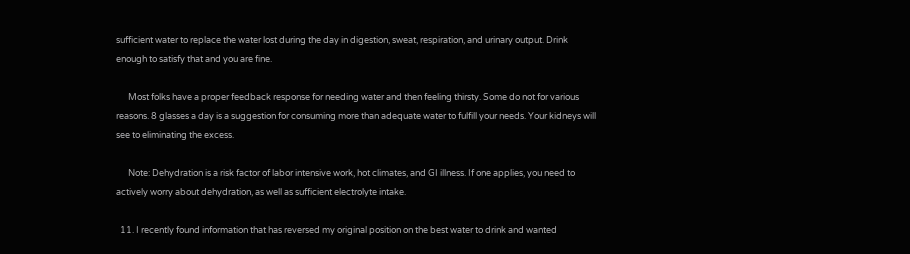sufficient water to replace the water lost during the day in digestion, sweat, respiration, and urinary output. Drink enough to satisfy that and you are fine.

      Most folks have a proper feedback response for needing water and then feeling thirsty. Some do not for various reasons. 8 glasses a day is a suggestion for consuming more than adequate water to fulfill your needs. Your kidneys will see to eliminating the excess.

      Note: Dehydration is a risk factor of labor intensive work, hot climates, and GI illness. If one applies, you need to actively worry about dehydration, as well as sufficient electrolyte intake.

  11. I recently found information that has reversed my original position on the best water to drink and wanted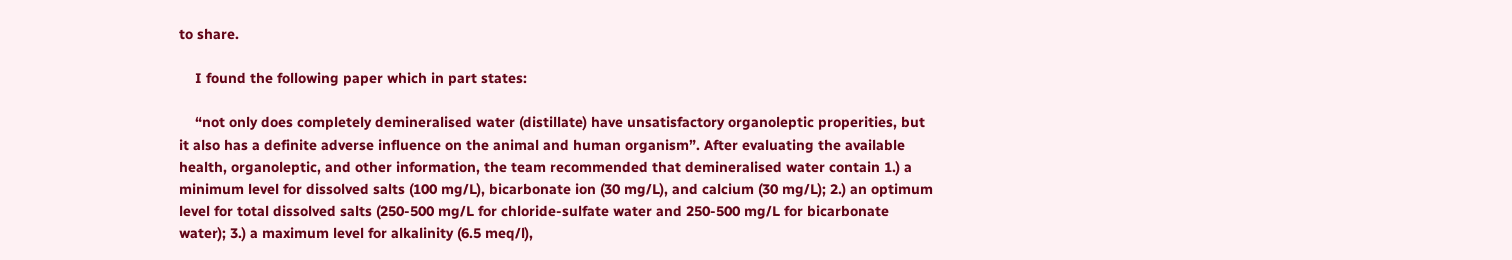to share.

    I found the following paper which in part states:

    “not only does completely demineralised water (distillate) have unsatisfactory organoleptic properities, but it also has a definite adverse influence on the animal and human organism”. After evaluating the available health, organoleptic, and other information, the team recommended that demineralised water contain 1.) a minimum level for dissolved salts (100 mg/L), bicarbonate ion (30 mg/L), and calcium (30 mg/L); 2.) an optimum level for total dissolved salts (250-500 mg/L for chloride-sulfate water and 250-500 mg/L for bicarbonate water); 3.) a maximum level for alkalinity (6.5 meq/l),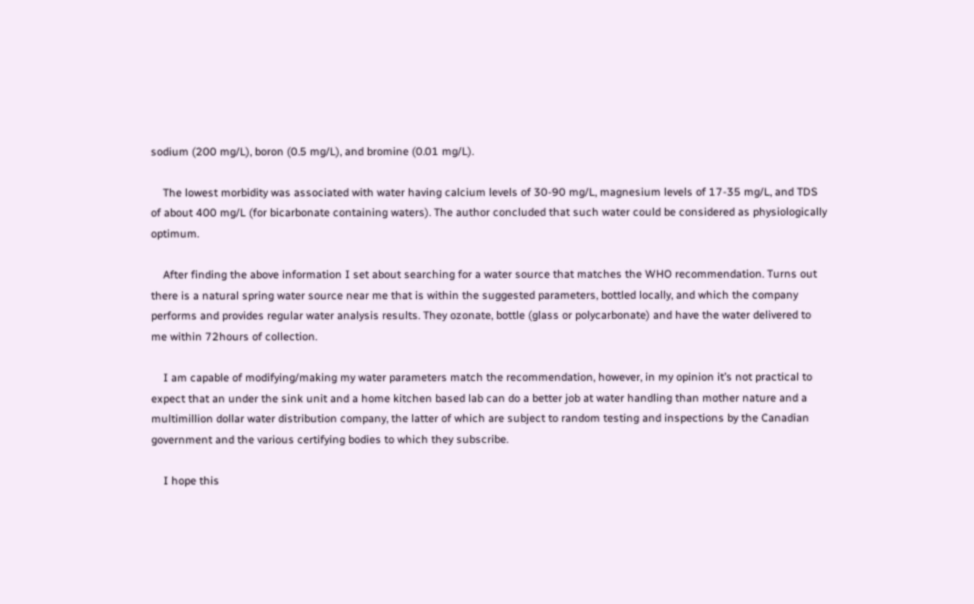sodium (200 mg/L), boron (0.5 mg/L), and bromine (0.01 mg/L).

    The lowest morbidity was associated with water having calcium levels of 30-90 mg/L, magnesium levels of 17-35 mg/L, and TDS of about 400 mg/L (for bicarbonate containing waters). The author concluded that such water could be considered as physiologically optimum.

    After finding the above information I set about searching for a water source that matches the WHO recommendation. Turns out there is a natural spring water source near me that is within the suggested parameters, bottled locally, and which the company performs and provides regular water analysis results. They ozonate, bottle (glass or polycarbonate) and have the water delivered to me within 72hours of collection.

    I am capable of modifying/making my water parameters match the recommendation, however, in my opinion it’s not practical to expect that an under the sink unit and a home kitchen based lab can do a better job at water handling than mother nature and a multimillion dollar water distribution company, the latter of which are subject to random testing and inspections by the Canadian government and the various certifying bodies to which they subscribe.

    I hope this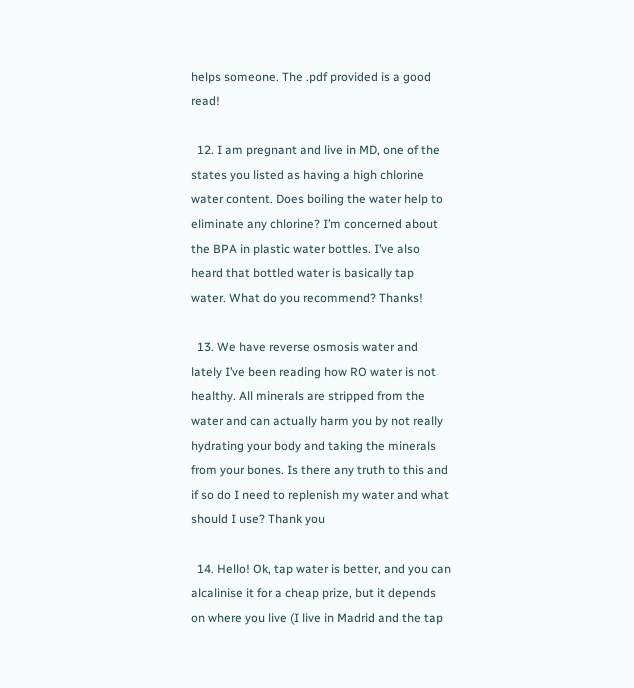helps someone. The .pdf provided is a good read!

  12. I am pregnant and live in MD, one of the states you listed as having a high chlorine water content. Does boiling the water help to eliminate any chlorine? I’m concerned about the BPA in plastic water bottles. I’ve also heard that bottled water is basically tap water. What do you recommend? Thanks!

  13. We have reverse osmosis water and lately I’ve been reading how RO water is not healthy. All minerals are stripped from the water and can actually harm you by not really hydrating your body and taking the minerals from your bones. Is there any truth to this and if so do I need to replenish my water and what should I use? Thank you

  14. Hello! Ok, tap water is better, and you can alcalinise it for a cheap prize, but it depends on where you live (I live in Madrid and the tap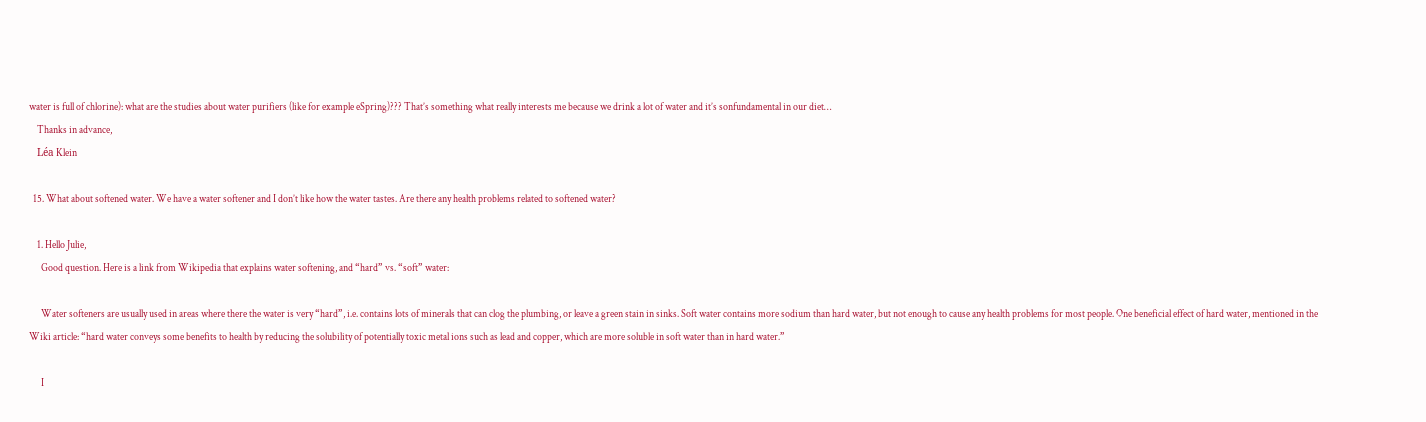water is full of chlorine): what are the studies about water purifiers (like for example eSpring)??? That’s something what really interests me because we drink a lot of water and it’s sonfundamental in our diet…
    Thanks in advance,
    Léa Klein

  15. What about softened water. We have a water softener and I don’t like how the water tastes. Are there any health problems related to softened water?

    1. Hello Julie,
      Good question. Here is a link from Wikipedia that explains water softening, and “hard” vs. “soft” water:

      Water softeners are usually used in areas where there the water is very “hard”, i.e. contains lots of minerals that can clog the plumbing, or leave a green stain in sinks. Soft water contains more sodium than hard water, but not enough to cause any health problems for most people. One beneficial effect of hard water, mentioned in the Wiki article: “hard water conveys some benefits to health by reducing the solubility of potentially toxic metal ions such as lead and copper, which are more soluble in soft water than in hard water.”

      I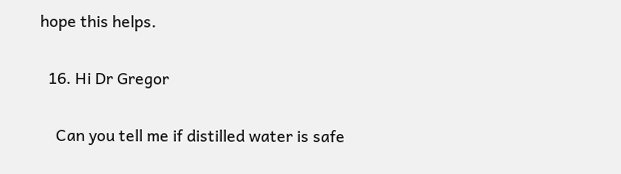hope this helps.

  16. Hi Dr Gregor

    Can you tell me if distilled water is safe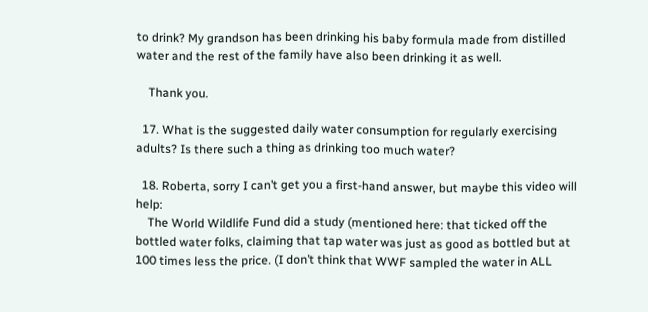to drink? My grandson has been drinking his baby formula made from distilled water and the rest of the family have also been drinking it as well.

    Thank you.

  17. What is the suggested daily water consumption for regularly exercising adults? Is there such a thing as drinking too much water?

  18. Roberta, sorry I can’t get you a first-hand answer, but maybe this video will help:
    The World Wildlife Fund did a study (mentioned here: that ticked off the bottled water folks, claiming that tap water was just as good as bottled but at 100 times less the price. (I don’t think that WWF sampled the water in ALL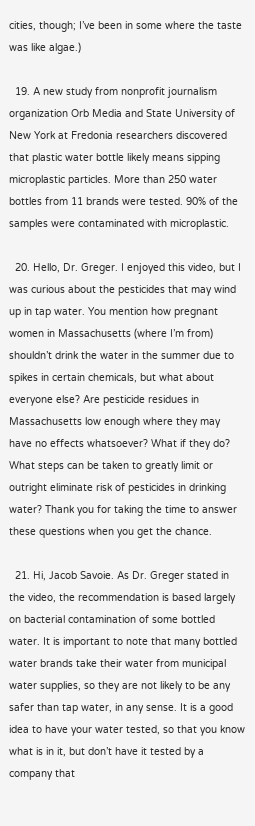cities, though; I’ve been in some where the taste was like algae.)

  19. A new study from nonprofit journalism organization Orb Media and State University of New York at Fredonia researchers discovered that plastic water bottle likely means sipping microplastic particles. More than 250 water bottles from 11 brands were tested. 90% of the samples were contaminated with microplastic.

  20. Hello, Dr. Greger. I enjoyed this video, but I was curious about the pesticides that may wind up in tap water. You mention how pregnant women in Massachusetts (where I’m from) shouldn’t drink the water in the summer due to spikes in certain chemicals, but what about everyone else? Are pesticide residues in Massachusetts low enough where they may have no effects whatsoever? What if they do? What steps can be taken to greatly limit or outright eliminate risk of pesticides in drinking water? Thank you for taking the time to answer these questions when you get the chance.

  21. Hi, Jacob Savoie. As Dr. Greger stated in the video, the recommendation is based largely on bacterial contamination of some bottled water. It is important to note that many bottled water brands take their water from municipal water supplies, so they are not likely to be any safer than tap water, in any sense. It is a good idea to have your water tested, so that you know what is in it, but don’t have it tested by a company that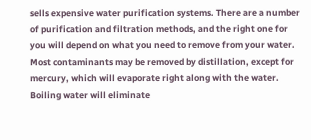sells expensive water purification systems. There are a number of purification and filtration methods, and the right one for you will depend on what you need to remove from your water. Most contaminants may be removed by distillation, except for mercury, which will evaporate right along with the water. Boiling water will eliminate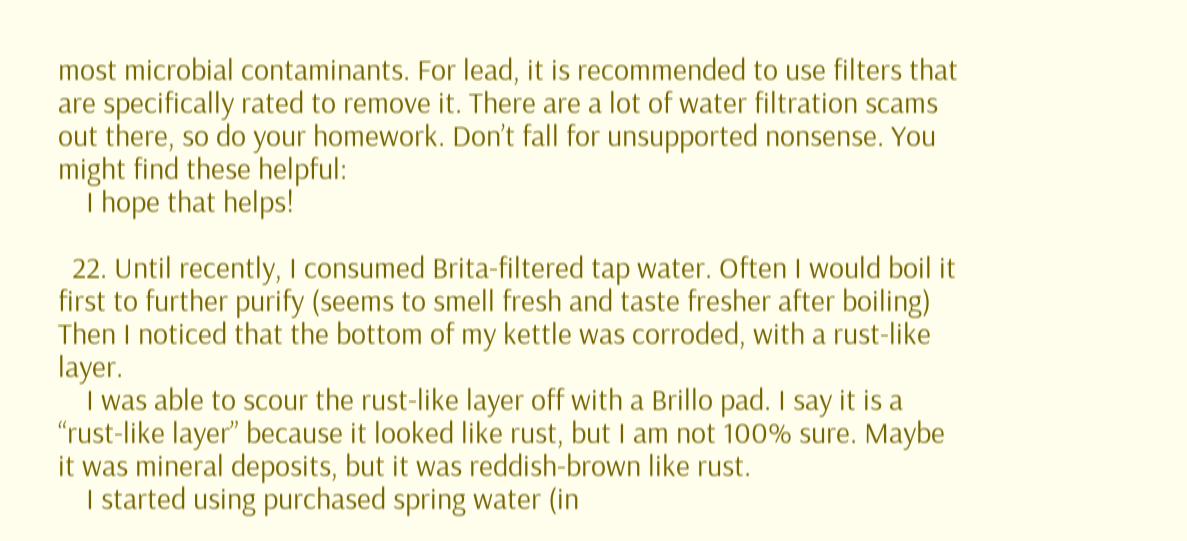most microbial contaminants. For lead, it is recommended to use filters that are specifically rated to remove it. There are a lot of water filtration scams out there, so do your homework. Don’t fall for unsupported nonsense. You might find these helpful:
    I hope that helps!

  22. Until recently, I consumed Brita-filtered tap water. Often I would boil it first to further purify (seems to smell fresh and taste fresher after boiling) Then I noticed that the bottom of my kettle was corroded, with a rust-like layer.
    I was able to scour the rust-like layer off with a Brillo pad. I say it is a “rust-like layer” because it looked like rust, but I am not 100% sure. Maybe it was mineral deposits, but it was reddish-brown like rust.
    I started using purchased spring water (in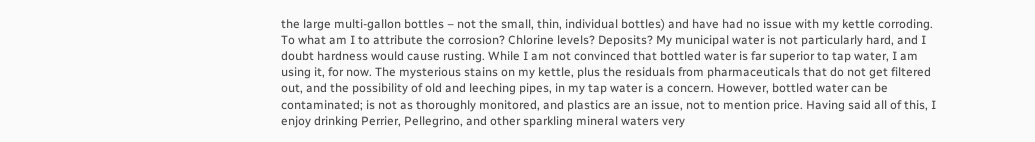the large multi-gallon bottles – not the small, thin, individual bottles) and have had no issue with my kettle corroding. To what am I to attribute the corrosion? Chlorine levels? Deposits? My municipal water is not particularly hard, and I doubt hardness would cause rusting. While I am not convinced that bottled water is far superior to tap water, I am using it, for now. The mysterious stains on my kettle, plus the residuals from pharmaceuticals that do not get filtered out, and the possibility of old and leeching pipes, in my tap water is a concern. However, bottled water can be contaminated; is not as thoroughly monitored, and plastics are an issue, not to mention price. Having said all of this, I enjoy drinking Perrier, Pellegrino, and other sparkling mineral waters very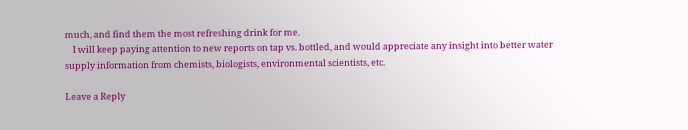much, and find them the most refreshing drink for me.
    I will keep paying attention to new reports on tap vs. bottled, and would appreciate any insight into better water supply information from chemists, biologists, environmental scientists, etc.

Leave a Reply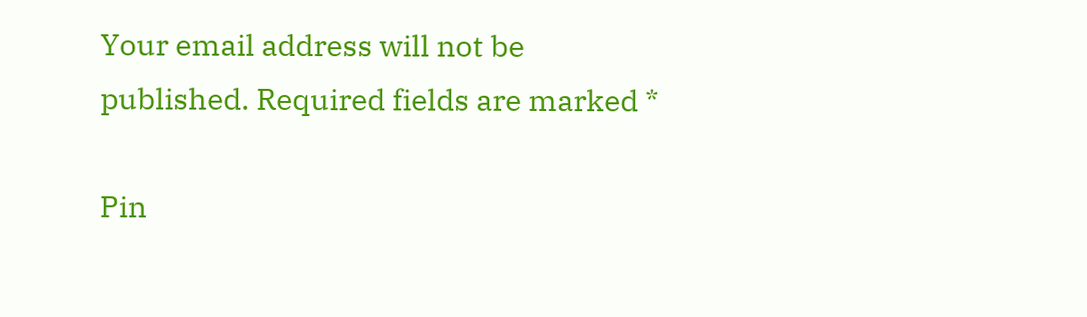Your email address will not be published. Required fields are marked *

Pin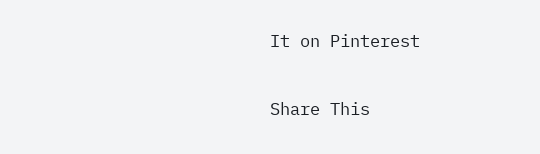It on Pinterest

Share This